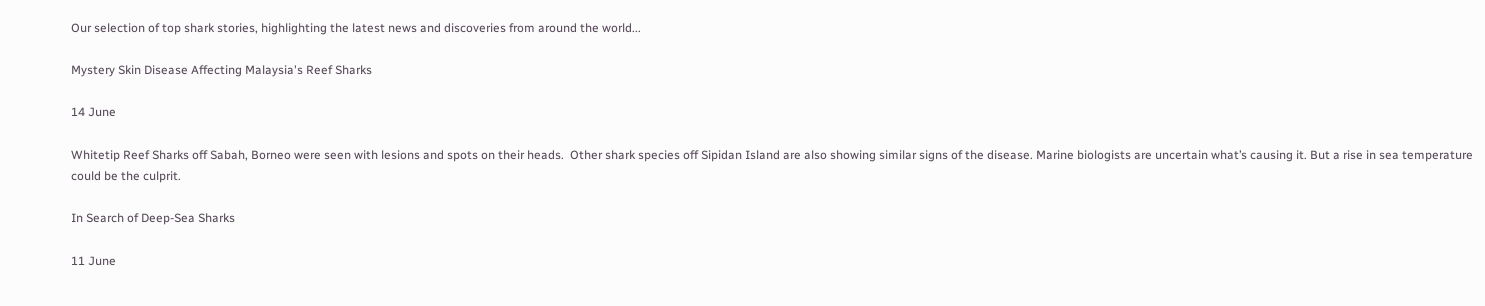Our selection of top shark stories, highlighting the latest news and discoveries from around the world...

Mystery Skin Disease Affecting Malaysia's Reef Sharks

14 June

Whitetip Reef Sharks off Sabah, Borneo were seen with lesions and spots on their heads.  Other shark species off Sipidan Island are also showing similar signs of the disease. Marine biologists are uncertain what’s causing it. But a rise in sea temperature could be the culprit.

In Search of Deep-Sea Sharks

11 June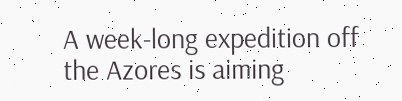A week-long expedition off the Azores is aiming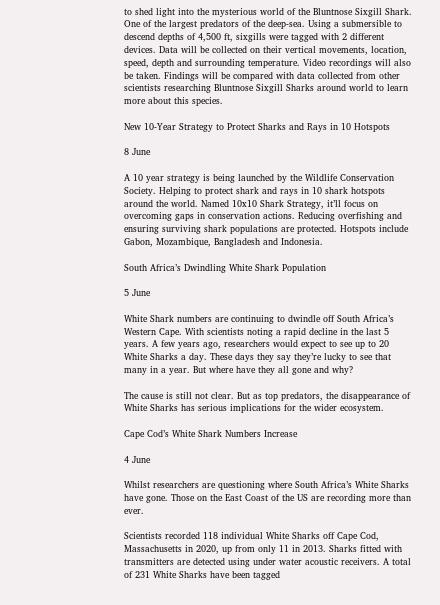to shed light into the mysterious world of the Bluntnose Sixgill Shark. One of the largest predators of the deep-sea. Using a submersible to descend depths of 4,500 ft, sixgills were tagged with 2 different devices. Data will be collected on their vertical movements, location, speed, depth and surrounding temperature. Video recordings will also be taken. Findings will be compared with data collected from other scientists researching Bluntnose Sixgill Sharks around world to learn more about this species.

New 10-Year Strategy to Protect Sharks and Rays in 10 Hotspots

8 June

A 10 year strategy is being launched by the Wildlife Conservation Society. Helping to protect shark and rays in 10 shark hotspots around the world. Named 10x10 Shark Strategy, it’ll focus on overcoming gaps in conservation actions. Reducing overfishing and ensuring surviving shark populations are protected. Hotspots include Gabon, Mozambique, Bangladesh and Indonesia.

South Africa’s Dwindling White Shark Population

5 June

White Shark numbers are continuing to dwindle off South Africa’s Western Cape. With scientists noting a rapid decline in the last 5 years. A few years ago, researchers would expect to see up to 20 White Sharks a day. These days they say they’re lucky to see that many in a year. But where have they all gone and why?

The cause is still not clear. But as top predators, the disappearance of White Sharks has serious implications for the wider ecosystem.

Cape Cod’s White Shark Numbers Increase

4 June

Whilst researchers are questioning where South Africa’s White Sharks have gone. Those on the East Coast of the US are recording more than ever.

Scientists recorded 118 individual White Sharks off Cape Cod, Massachusetts in 2020, up from only 11 in 2013. Sharks fitted with transmitters are detected using under water acoustic receivers. A total of 231 White Sharks have been tagged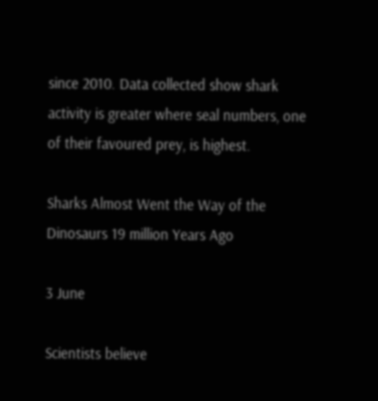since 2010. Data collected show shark activity is greater where seal numbers, one of their favoured prey, is highest.

Sharks Almost Went the Way of the Dinosaurs 19 million Years Ago

3 June

Scientists believe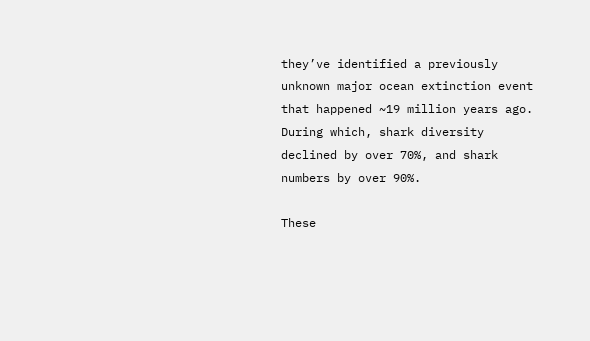they’ve identified a previously unknown major ocean extinction event that happened ~19 million years ago. During which, shark diversity declined by over 70%, and shark numbers by over 90%.

These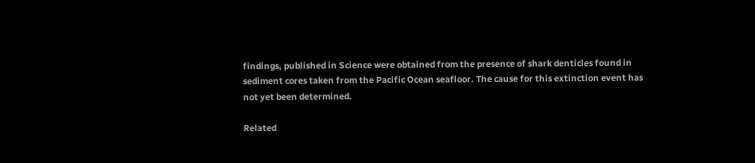findings, published in Science were obtained from the presence of shark denticles found in sediment cores taken from the Pacific Ocean seafloor. The cause for this extinction event has not yet been determined.

Related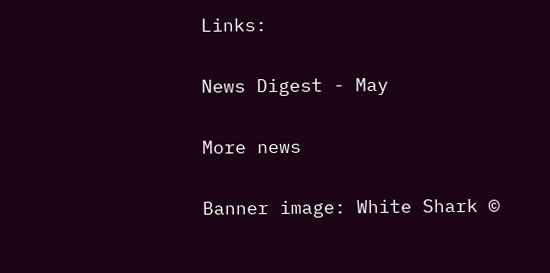Links:

News Digest - May

More news

Banner image: White Shark ©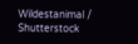Wildestanimal / Shutterstock